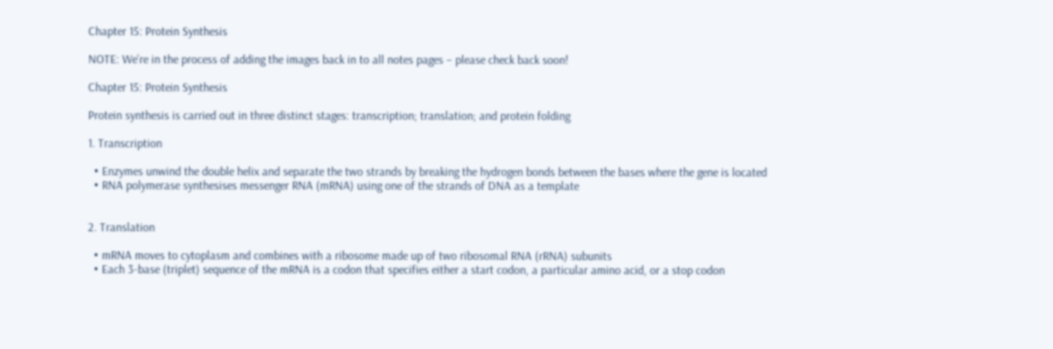Chapter 15: Protein Synthesis

NOTE: We’re in the process of adding the images back in to all notes pages – please check back soon!

Chapter 15: Protein Synthesis

Protein synthesis is carried out in three distinct stages: transcription; translation; and protein folding

1. Transcription

  • Enzymes unwind the double helix and separate the two strands by breaking the hydrogen bonds between the bases where the gene is located
  • RNA polymerase synthesises messenger RNA (mRNA) using one of the strands of DNA as a template


2. Translation

  • mRNA moves to cytoplasm and combines with a ribosome made up of two ribosomal RNA (rRNA) subunits
  • Each 3-base (triplet) sequence of the mRNA is a codon that specifies either a start codon, a particular amino acid, or a stop codon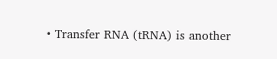• Transfer RNA (tRNA) is another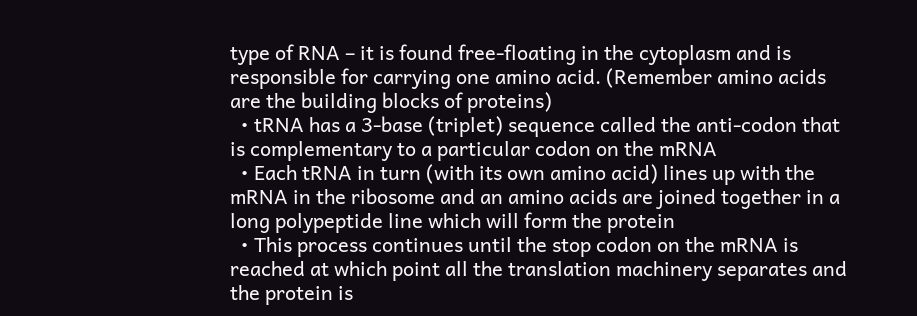type of RNA – it is found free-floating in the cytoplasm and is responsible for carrying one amino acid. (Remember amino acids are the building blocks of proteins)
  • tRNA has a 3-base (triplet) sequence called the anti-codon that is complementary to a particular codon on the mRNA
  • Each tRNA in turn (with its own amino acid) lines up with the mRNA in the ribosome and an amino acids are joined together in a long polypeptide line which will form the protein
  • This process continues until the stop codon on the mRNA is reached at which point all the translation machinery separates and the protein is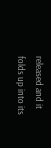released and it folds up into its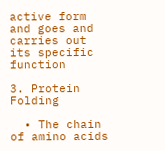active form and goes and carries out its specific function

3. Protein Folding

  • The chain of amino acids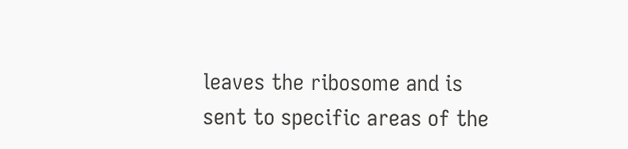leaves the ribosome and is sent to specific areas of the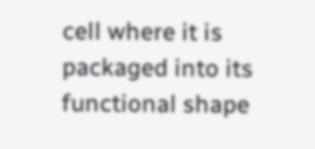cell where it is packaged into its functional shape